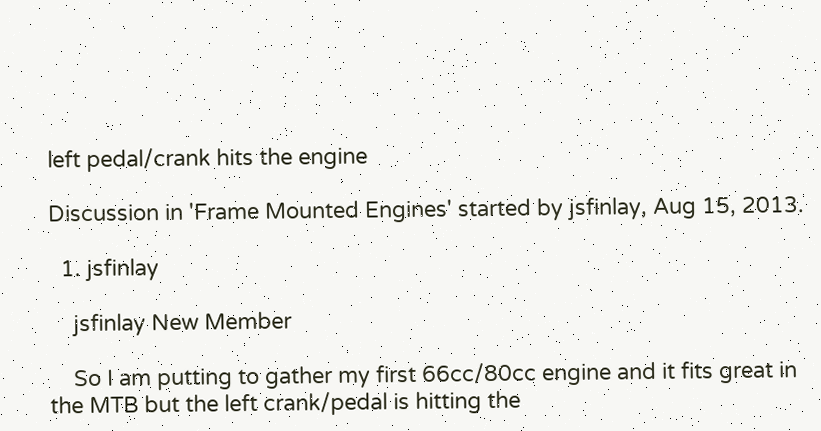left pedal/crank hits the engine

Discussion in 'Frame Mounted Engines' started by jsfinlay, Aug 15, 2013.

  1. jsfinlay

    jsfinlay New Member

    So I am putting to gather my first 66cc/80cc engine and it fits great in the MTB but the left crank/pedal is hitting the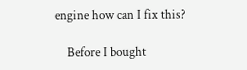engine how can I fix this?

    Before I bought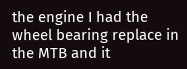the engine I had the wheel bearing replace in the MTB and it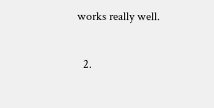works really well.

  2.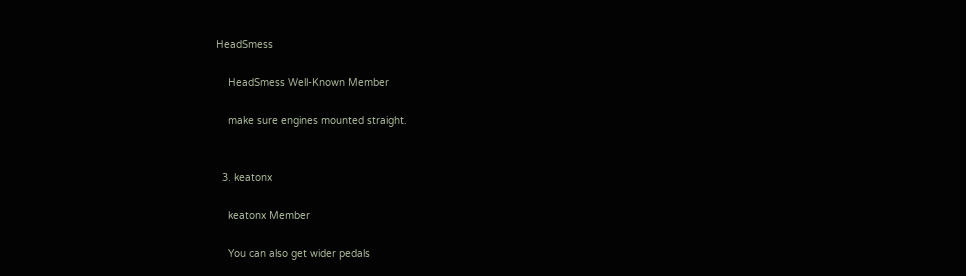HeadSmess

    HeadSmess Well-Known Member

    make sure engines mounted straight.


  3. keatonx

    keatonx Member

    You can also get wider pedals